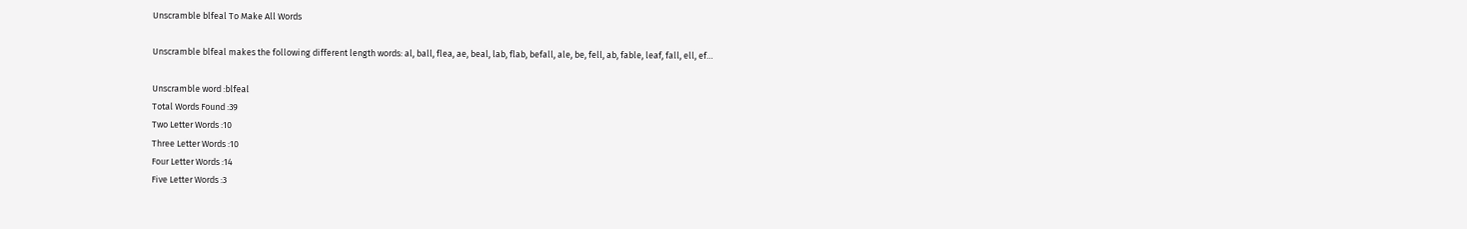Unscramble blfeal To Make All Words

Unscramble blfeal makes the following different length words: al, ball, flea, ae, beal, lab, flab, befall, ale, be, fell, ab, fable, leaf, fall, ell, ef…

Unscramble word :blfeal
Total Words Found :39
Two Letter Words :10
Three Letter Words :10
Four Letter Words :14
Five Letter Words :3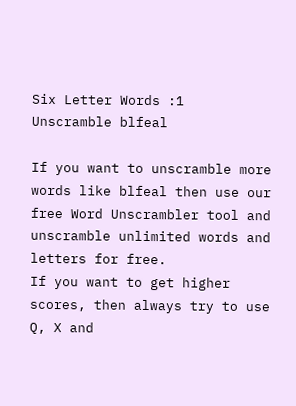Six Letter Words :1
Unscramble blfeal

If you want to unscramble more words like blfeal then use our free Word Unscrambler tool and unscramble unlimited words and letters for free.
If you want to get higher scores, then always try to use Q, X and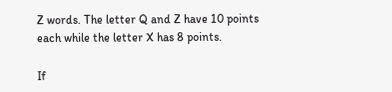Z words. The letter Q and Z have 10 points each while the letter X has 8 points.

If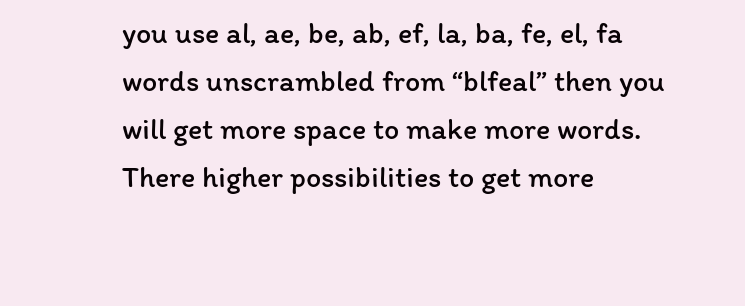you use al, ae, be, ab, ef, la, ba, fe, el, fa words unscrambled from “blfeal” then you will get more space to make more words. There higher possibilities to get more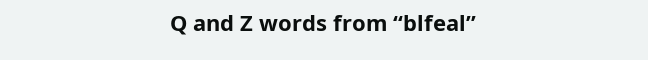Q and Z words from “blfeal”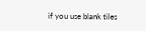if you use blank tiles